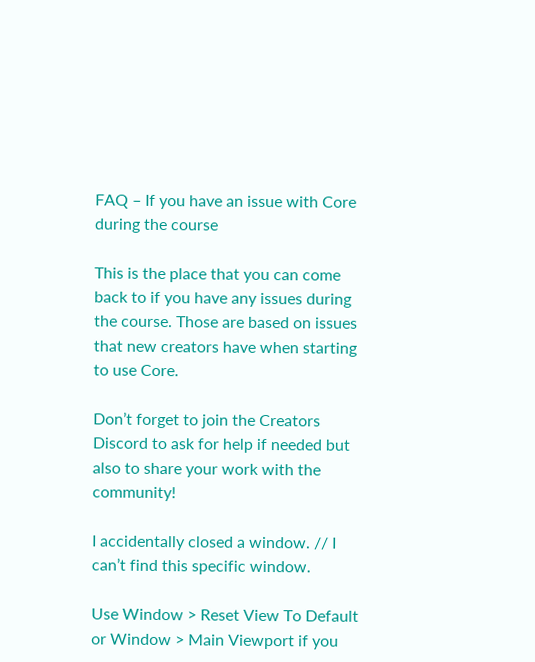FAQ – If you have an issue with Core during the course

This is the place that you can come back to if you have any issues during the course. Those are based on issues that new creators have when starting to use Core.

Don’t forget to join the Creators Discord to ask for help if needed but also to share your work with the community!

I accidentally closed a window. // I can’t find this specific window.

Use Window > Reset View To Default or Window > Main Viewport if you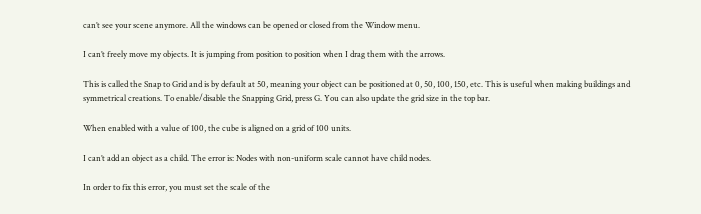can’t see your scene anymore. All the windows can be opened or closed from the Window menu.

I can’t freely move my objects. It is jumping from position to position when I drag them with the arrows.

This is called the Snap to Grid and is by default at 50, meaning your object can be positioned at 0, 50, 100, 150, etc. This is useful when making buildings and symmetrical creations. To enable/disable the Snapping Grid, press G. You can also update the grid size in the top bar.

When enabled with a value of 100, the cube is aligned on a grid of 100 units.

I can’t add an object as a child. The error is: Nodes with non-uniform scale cannot have child nodes.

In order to fix this error, you must set the scale of the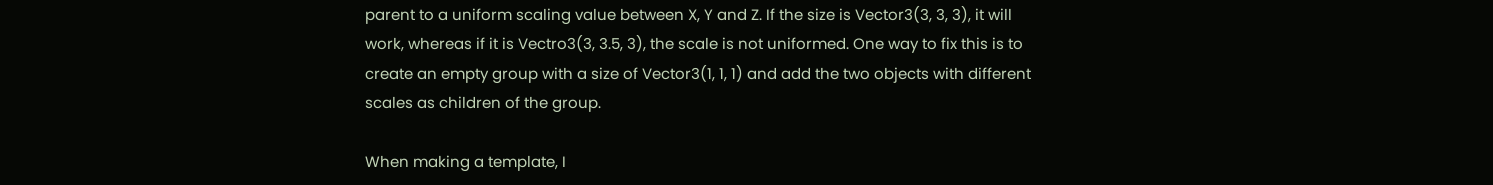parent to a uniform scaling value between X, Y and Z. If the size is Vector3(3, 3, 3), it will work, whereas if it is Vectro3(3, 3.5, 3), the scale is not uniformed. One way to fix this is to create an empty group with a size of Vector3(1, 1, 1) and add the two objects with different scales as children of the group.

When making a template, I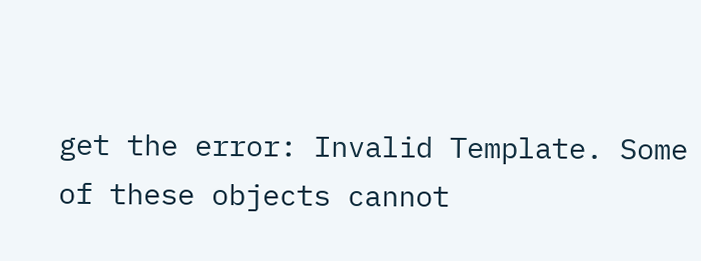get the error: Invalid Template. Some of these objects cannot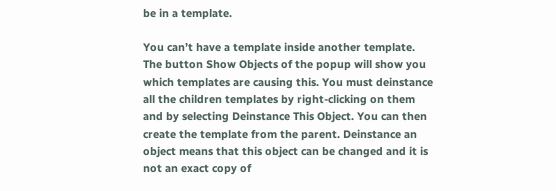be in a template.

You can’t have a template inside another template. The button Show Objects of the popup will show you which templates are causing this. You must deinstance all the children templates by right-clicking on them and by selecting Deinstance This Object. You can then create the template from the parent. Deinstance an object means that this object can be changed and it is not an exact copy of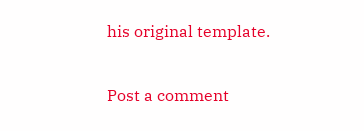his original template.

Post a comment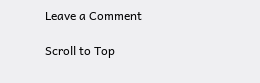Leave a Comment

Scroll to Top